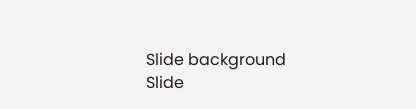Slide background
Slide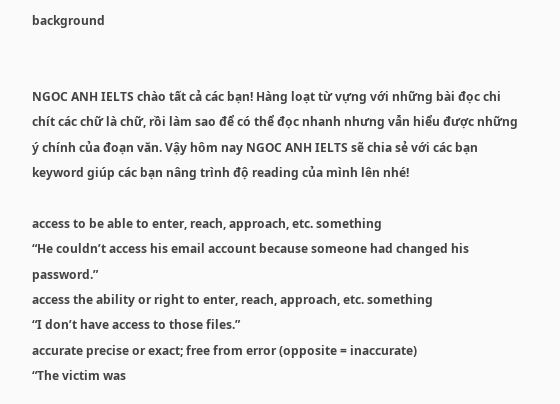background


NGOC ANH IELTS chào tất cả các bạn! Hàng loạt từ vựng với những bài đọc chi chít các chữ là chữ, rồi làm sao để có thể đọc nhanh nhưng vẫn hiểu được những ý chính của đoạn văn. Vậy hôm nay NGOC ANH IELTS sẽ chia sẻ với các bạn keyword giúp các bạn nâng trình độ reading của mình lên nhé!

access to be able to enter, reach, approach, etc. something
“He couldn’t access his email account because someone had changed his password.”
access the ability or right to enter, reach, approach, etc. something
“I don’t have access to those files.”
accurate precise or exact; free from error (opposite = inaccurate)
“The victim was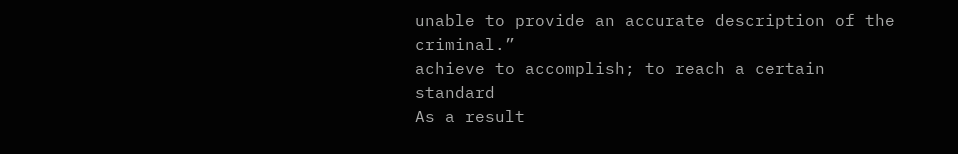unable to provide an accurate description of the criminal.”
achieve to accomplish; to reach a certain standard
As a result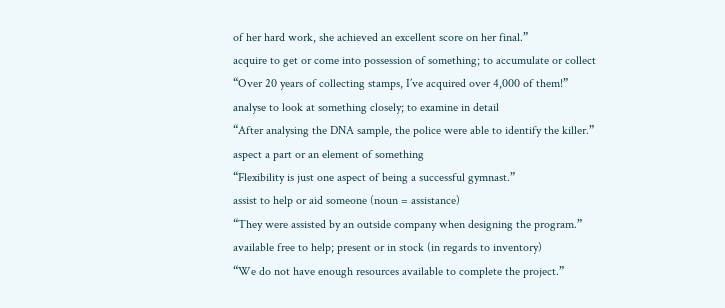of her hard work, she achieved an excellent score on her final.”
acquire to get or come into possession of something; to accumulate or collect
“Over 20 years of collecting stamps, I’ve acquired over 4,000 of them!”
analyse to look at something closely; to examine in detail
“After analysing the DNA sample, the police were able to identify the killer.”
aspect a part or an element of something
“Flexibility is just one aspect of being a successful gymnast.”
assist to help or aid someone (noun = assistance)
“They were assisted by an outside company when designing the program.”
available free to help; present or in stock (in regards to inventory)
“We do not have enough resources available to complete the project.”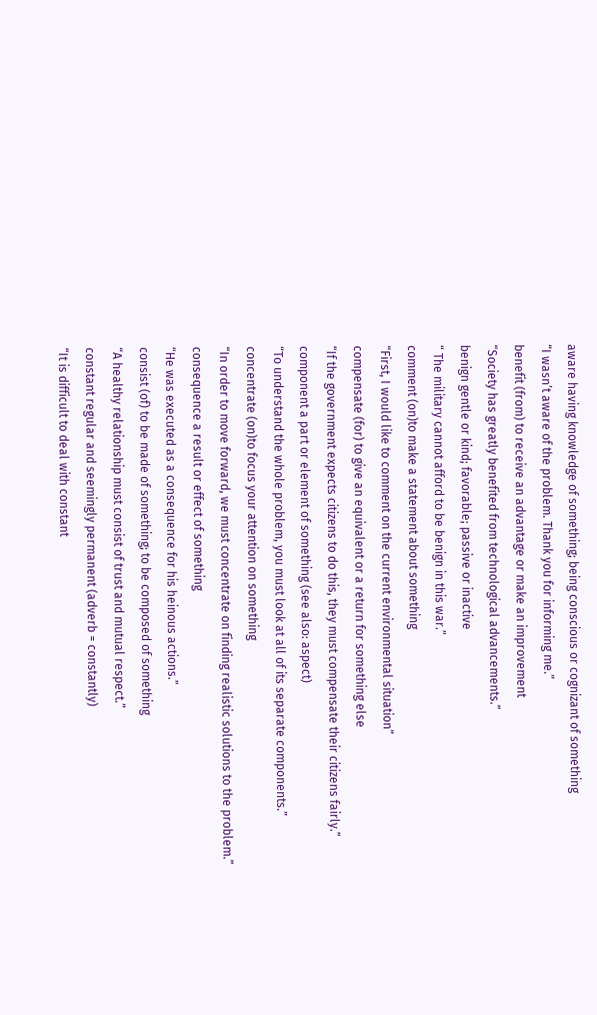aware having knowledge of something; being conscious or cognizant of something
“I wasn’t aware of the problem. Thank you for informing me.”
benefit (from) to receive an advantage or make an improvement
“Society has greatly benefited from technological advancements.”
benign gentle or kind; favorable; passive or inactive
“ The military cannot afford to be benign in this war.”
comment (on)to make a statement about something
“First, I would like to comment on the current environmental situation”
compensate (for) to give an equivalent or a return for something else
“If the government expects citizens to do this, they must compensate their citizens fairly.”
component a part or element of something (see also: aspect)
“To understand the whole problem, you must look at all of its separate components.”
concentrate (on)to focus your attention on something
“In order to move forward, we must concentrate on finding realistic solutions to the problem.”
consequence a result or effect of something
“He was executed as a consequence for his heinous actions.”
consist (of) to be made of something; to be composed of something
“A healthy relationship must consist of trust and mutual respect.”
constant regular and seemingly permanent (adverb = constantly)
“It is difficult to deal with constant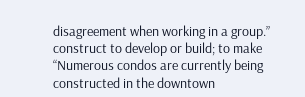disagreement when working in a group.”
construct to develop or build; to make
“Numerous condos are currently being constructed in the downtown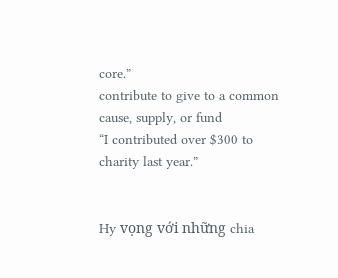core.”
contribute to give to a common cause, supply, or fund
“I contributed over $300 to charity last year.”


Hy vọng với những chia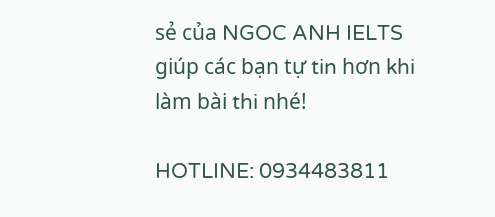sẻ của NGOC ANH IELTS giúp các bạn tự tin hơn khi làm bài thi nhé!

HOTLINE: 0934483811